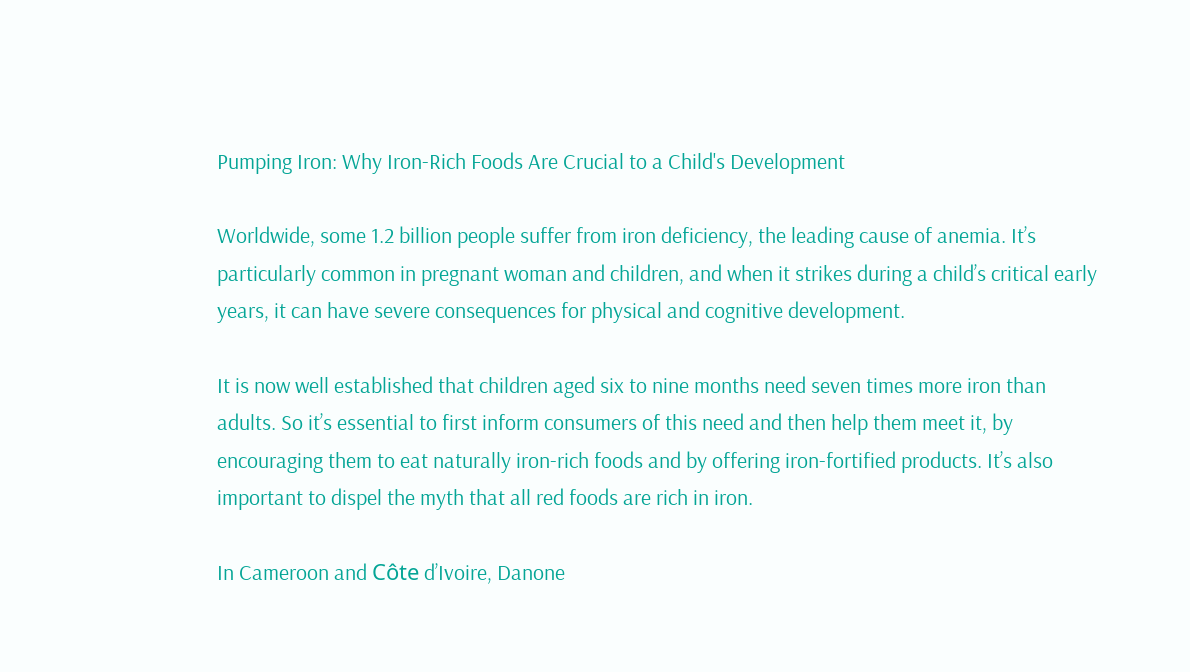Pumping Iron: Why Iron-Rich Foods Are Crucial to a Child's Development

Worldwide, some 1.2 billion people suffer from iron deficiency, the leading cause of anemia. It’s particularly common in pregnant woman and children, and when it strikes during a child’s critical early years, it can have severe consequences for physical and cognitive development.

It is now well established that children aged six to nine months need seven times more iron than adults. So it’s essential to first inform consumers of this need and then help them meet it, by encouraging them to eat naturally iron-rich foods and by offering iron-fortified products. It’s also important to dispel the myth that all red foods are rich in iron.

In Cameroon and Côte d’Ivoire, Danone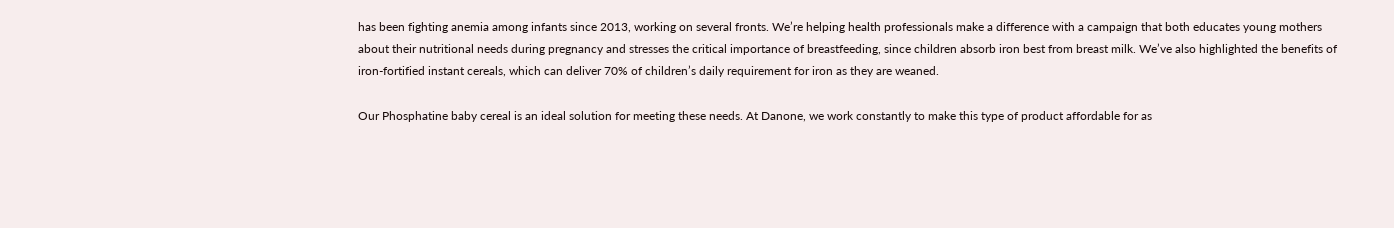has been fighting anemia among infants since 2013, working on several fronts. We’re helping health professionals make a difference with a campaign that both educates young mothers about their nutritional needs during pregnancy and stresses the critical importance of breastfeeding, since children absorb iron best from breast milk. We’ve also highlighted the benefits of iron-fortified instant cereals, which can deliver 70% of children’s daily requirement for iron as they are weaned.

Our Phosphatine baby cereal is an ideal solution for meeting these needs. At Danone, we work constantly to make this type of product affordable for as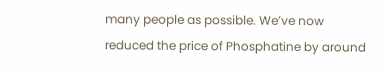many people as possible. We’ve now reduced the price of Phosphatine by around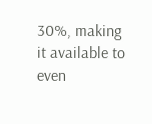30%, making it available to even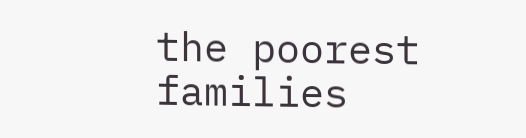the poorest families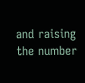and raising the number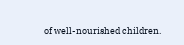of well-nourished children.